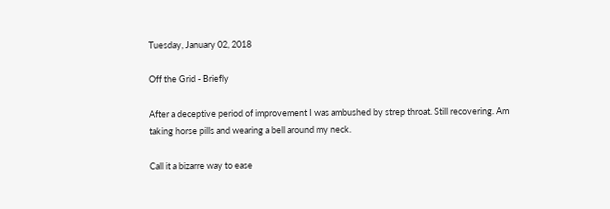Tuesday, January 02, 2018

Off the Grid - Briefly

After a deceptive period of improvement I was ambushed by strep throat. Still recovering. Am taking horse pills and wearing a bell around my neck.

Call it a bizarre way to ease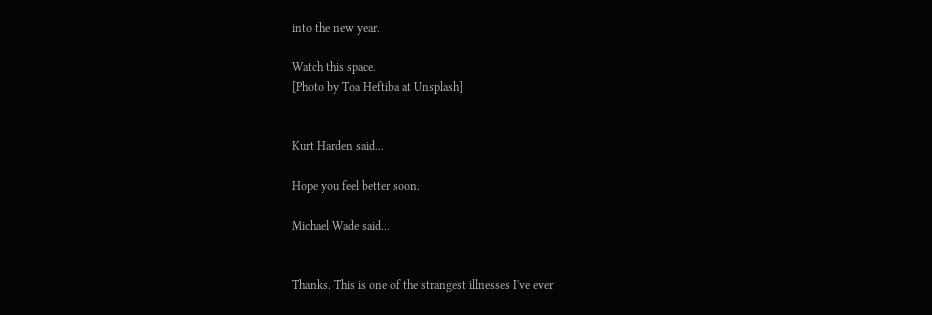into the new year.

Watch this space.
[Photo by Toa Heftiba at Unsplash]


Kurt Harden said...

Hope you feel better soon.

Michael Wade said...


Thanks. This is one of the strangest illnesses I've ever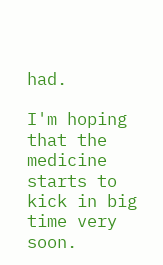had.

I'm hoping that the medicine starts to kick in big time very soon.